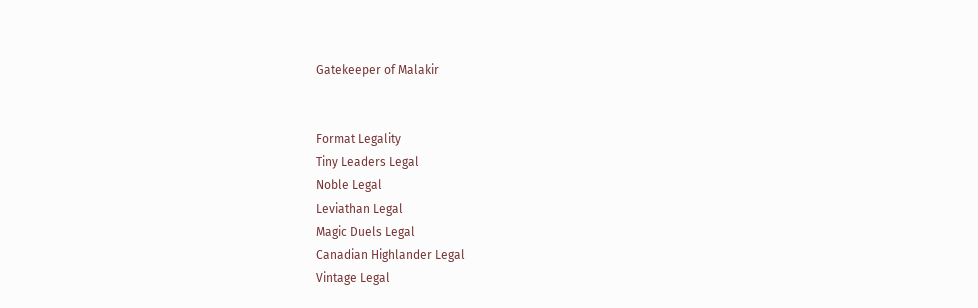Gatekeeper of Malakir


Format Legality
Tiny Leaders Legal
Noble Legal
Leviathan Legal
Magic Duels Legal
Canadian Highlander Legal
Vintage Legal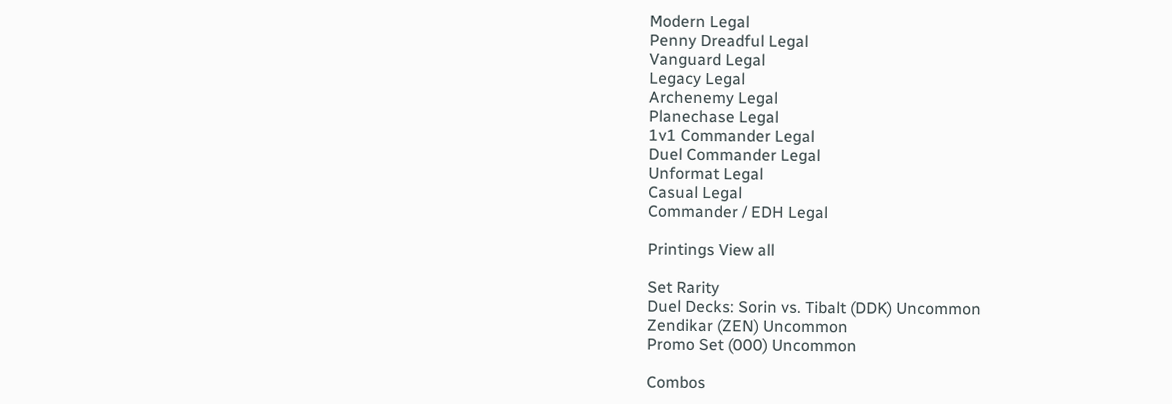Modern Legal
Penny Dreadful Legal
Vanguard Legal
Legacy Legal
Archenemy Legal
Planechase Legal
1v1 Commander Legal
Duel Commander Legal
Unformat Legal
Casual Legal
Commander / EDH Legal

Printings View all

Set Rarity
Duel Decks: Sorin vs. Tibalt (DDK) Uncommon
Zendikar (ZEN) Uncommon
Promo Set (000) Uncommon

Combos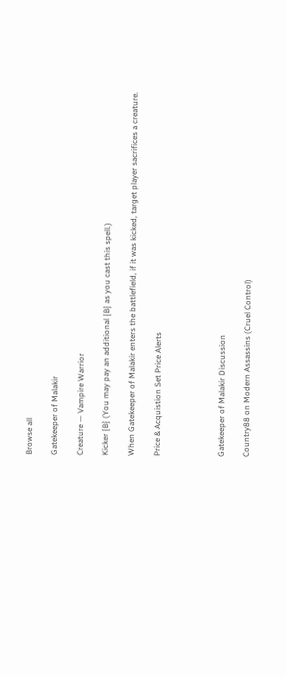Browse all

Gatekeeper of Malakir

Creature — Vampire Warrior

Kicker {B} (You may pay an additional {B} as you cast this spell.)

When Gatekeeper of Malakir enters the battlefield, if it was kicked, target player sacrifices a creature.

Price & Acquistion Set Price Alerts




Gatekeeper of Malakir Discussion

Country88 on Modern Assassins (Cruel Control)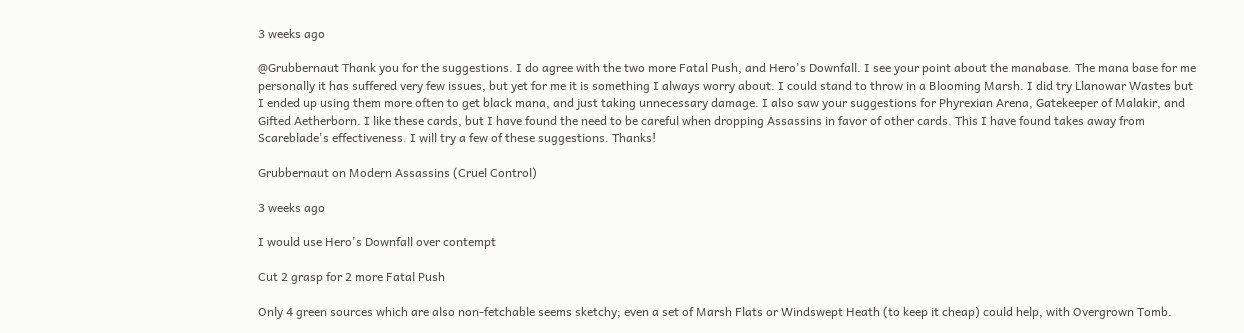3 weeks ago

@Grubbernaut Thank you for the suggestions. I do agree with the two more Fatal Push, and Hero's Downfall. I see your point about the manabase. The mana base for me personally it has suffered very few issues, but yet for me it is something I always worry about. I could stand to throw in a Blooming Marsh. I did try Llanowar Wastes but I ended up using them more often to get black mana, and just taking unnecessary damage. I also saw your suggestions for Phyrexian Arena, Gatekeeper of Malakir, and Gifted Aetherborn. I like these cards, but I have found the need to be careful when dropping Assassins in favor of other cards. This I have found takes away from Scareblade's effectiveness. I will try a few of these suggestions. Thanks!

Grubbernaut on Modern Assassins (Cruel Control)

3 weeks ago

I would use Hero's Downfall over contempt

Cut 2 grasp for 2 more Fatal Push

Only 4 green sources which are also non-fetchable seems sketchy; even a set of Marsh Flats or Windswept Heath (to keep it cheap) could help, with Overgrown Tomb.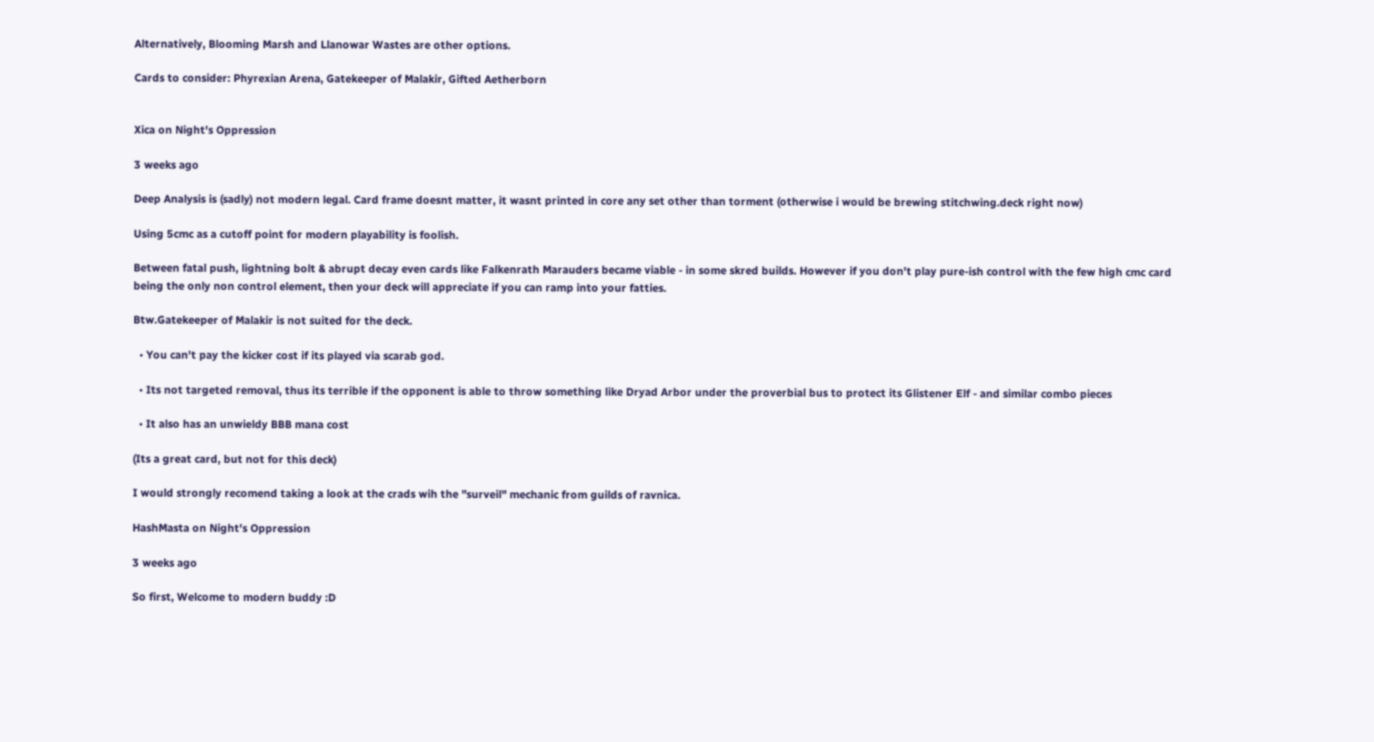Alternatively, Blooming Marsh and Llanowar Wastes are other options.

Cards to consider: Phyrexian Arena, Gatekeeper of Malakir, Gifted Aetherborn


Xica on Night's Oppression

3 weeks ago

Deep Analysis is (sadly) not modern legal. Card frame doesnt matter, it wasnt printed in core any set other than torment (otherwise i would be brewing stitchwing.deck right now)

Using 5cmc as a cutoff point for modern playability is foolish.

Between fatal push, lightning bolt & abrupt decay even cards like Falkenrath Marauders became viable - in some skred builds. However if you don't play pure-ish control with the few high cmc card being the only non control element, then your deck will appreciate if you can ramp into your fatties.

Btw.Gatekeeper of Malakir is not suited for the deck.

  • You can't pay the kicker cost if its played via scarab god.

  • Its not targeted removal, thus its terrible if the opponent is able to throw something like Dryad Arbor under the proverbial bus to protect its Glistener Elf - and similar combo pieces

  • It also has an unwieldy BBB mana cost

(Its a great card, but not for this deck)

I would strongly recomend taking a look at the crads wih the "surveil" mechanic from guilds of ravnica.

HashMasta on Night's Oppression

3 weeks ago

So first, Welcome to modern buddy :D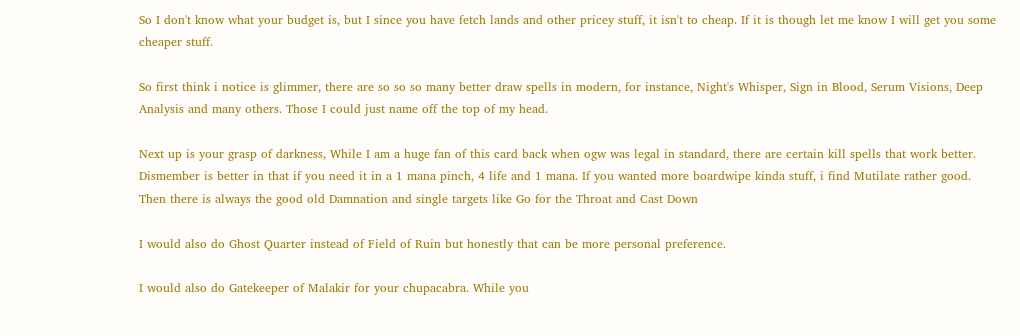So I don't know what your budget is, but I since you have fetch lands and other pricey stuff, it isn't to cheap. If it is though let me know I will get you some cheaper stuff.

So first think i notice is glimmer, there are so so so many better draw spells in modern, for instance, Night's Whisper, Sign in Blood, Serum Visions, Deep Analysis and many others. Those I could just name off the top of my head.

Next up is your grasp of darkness, While I am a huge fan of this card back when ogw was legal in standard, there are certain kill spells that work better. Dismember is better in that if you need it in a 1 mana pinch, 4 life and 1 mana. If you wanted more boardwipe kinda stuff, i find Mutilate rather good. Then there is always the good old Damnation and single targets like Go for the Throat and Cast Down

I would also do Ghost Quarter instead of Field of Ruin but honestly that can be more personal preference.

I would also do Gatekeeper of Malakir for your chupacabra. While you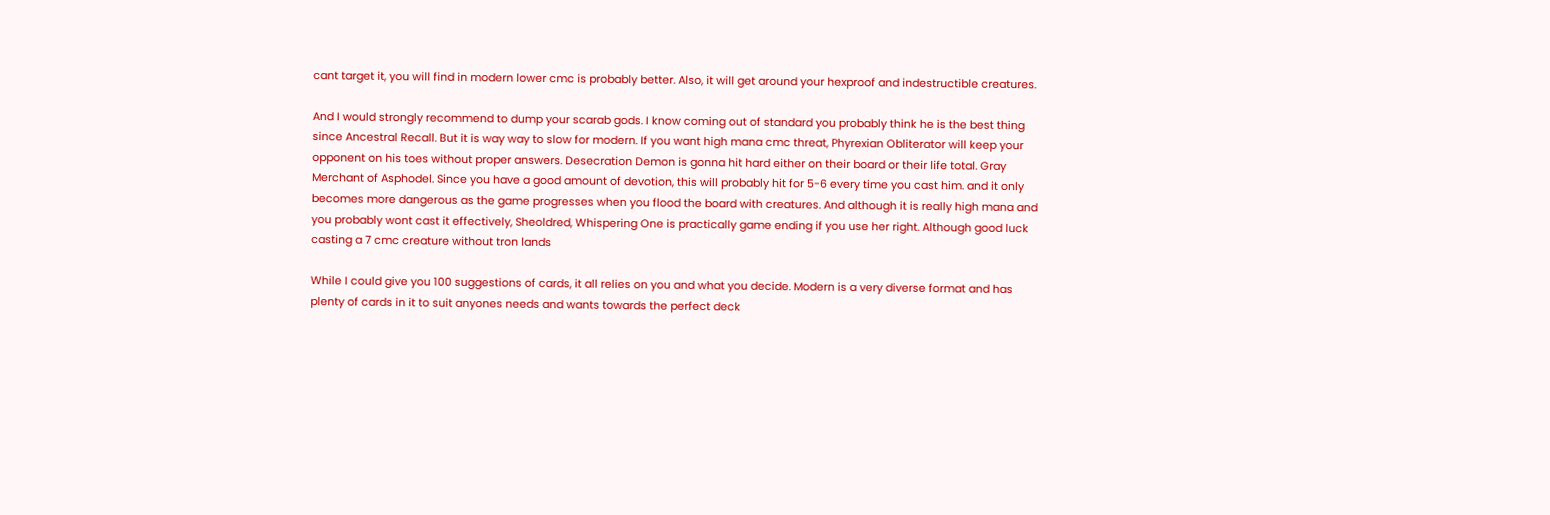cant target it, you will find in modern lower cmc is probably better. Also, it will get around your hexproof and indestructible creatures.

And I would strongly recommend to dump your scarab gods. I know coming out of standard you probably think he is the best thing since Ancestral Recall. But it is way way to slow for modern. If you want high mana cmc threat, Phyrexian Obliterator will keep your opponent on his toes without proper answers. Desecration Demon is gonna hit hard either on their board or their life total. Gray Merchant of Asphodel. Since you have a good amount of devotion, this will probably hit for 5-6 every time you cast him. and it only becomes more dangerous as the game progresses when you flood the board with creatures. And although it is really high mana and you probably wont cast it effectively, Sheoldred, Whispering One is practically game ending if you use her right. Although good luck casting a 7 cmc creature without tron lands

While I could give you 100 suggestions of cards, it all relies on you and what you decide. Modern is a very diverse format and has plenty of cards in it to suit anyones needs and wants towards the perfect deck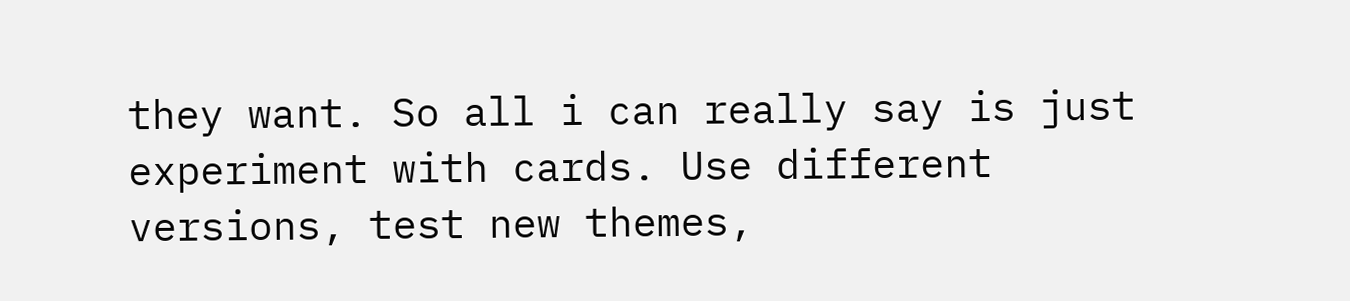they want. So all i can really say is just experiment with cards. Use different versions, test new themes,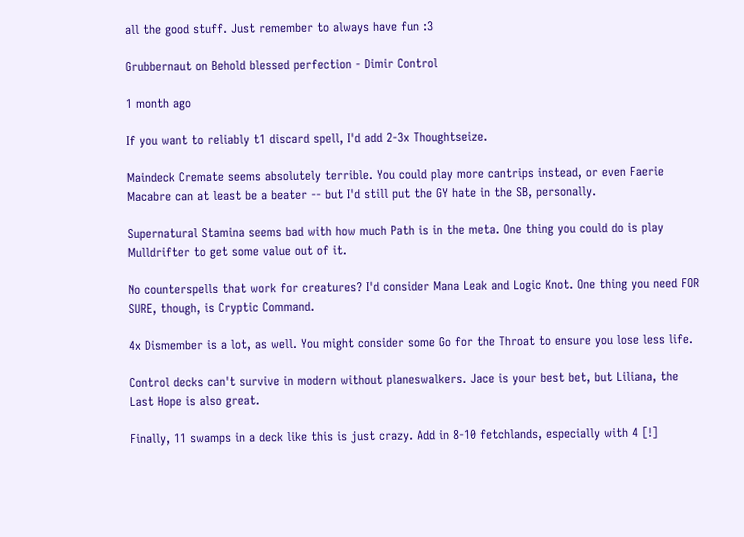all the good stuff. Just remember to always have fun :3

Grubbernaut on Behold blessed perfection - Dimir Control

1 month ago

If you want to reliably t1 discard spell, I'd add 2-3x Thoughtseize.

Maindeck Cremate seems absolutely terrible. You could play more cantrips instead, or even Faerie Macabre can at least be a beater -- but I'd still put the GY hate in the SB, personally.

Supernatural Stamina seems bad with how much Path is in the meta. One thing you could do is play Mulldrifter to get some value out of it.

No counterspells that work for creatures? I'd consider Mana Leak and Logic Knot. One thing you need FOR SURE, though, is Cryptic Command.

4x Dismember is a lot, as well. You might consider some Go for the Throat to ensure you lose less life.

Control decks can't survive in modern without planeswalkers. Jace is your best bet, but Liliana, the Last Hope is also great.

Finally, 11 swamps in a deck like this is just crazy. Add in 8-10 fetchlands, especially with 4 [!]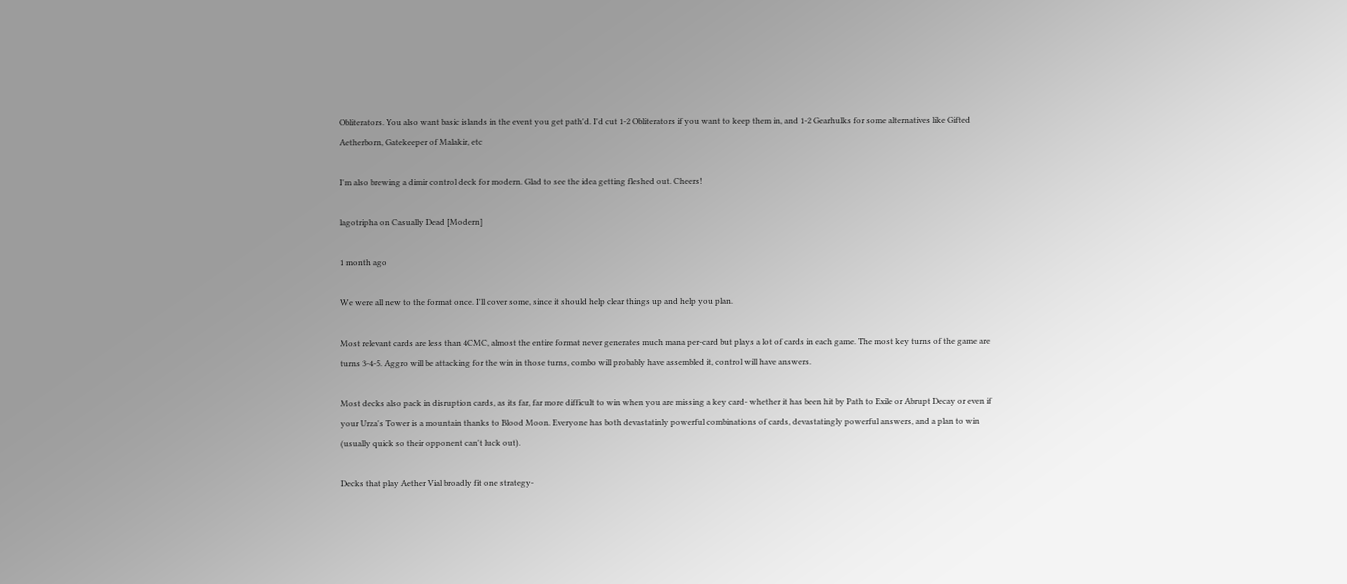Obliterators. You also want basic islands in the event you get path'd. I'd cut 1-2 Obliterators if you want to keep them in, and 1-2 Gearhulks for some alternatives like Gifted Aetherborn, Gatekeeper of Malakir, etc

I'm also brewing a dimir control deck for modern. Glad to see the idea getting fleshed out. Cheers!

lagotripha on Casually Dead [Modern]

1 month ago

We were all new to the format once. I'll cover some, since it should help clear things up and help you plan.

Most relevant cards are less than 4CMC, almost the entire format never generates much mana per-card but plays a lot of cards in each game. The most key turns of the game are turns 3-4-5. Aggro will be attacking for the win in those turns, combo will probably have assembled it, control will have answers.

Most decks also pack in disruption cards, as its far, far more difficult to win when you are missing a key card- whether it has been hit by Path to Exile or Abrupt Decay or even if your Urza's Tower is a mountain thanks to Blood Moon. Everyone has both devastatinly powerful combinations of cards, devastatingly powerful answers, and a plan to win (usually quick so their opponent can't luck out).

Decks that play Aether Vial broadly fit one strategy-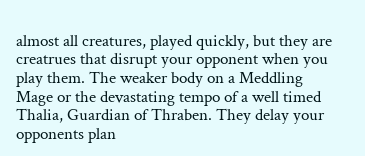almost all creatures, played quickly, but they are creatrues that disrupt your opponent when you play them. The weaker body on a Meddling Mage or the devastating tempo of a well timed Thalia, Guardian of Thraben. They delay your opponents plan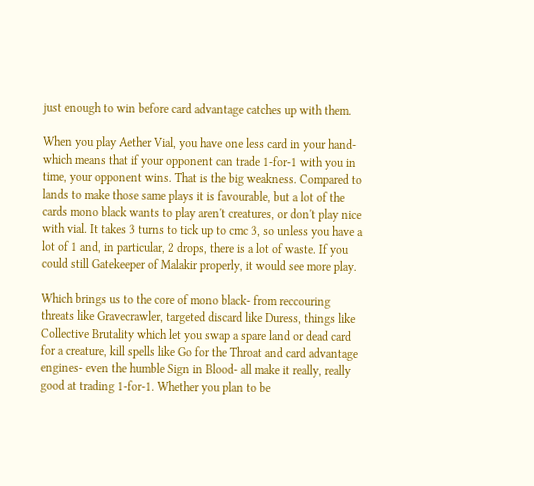just enough to win before card advantage catches up with them.

When you play Aether Vial, you have one less card in your hand- which means that if your opponent can trade 1-for-1 with you in time, your opponent wins. That is the big weakness. Compared to lands to make those same plays it is favourable, but a lot of the cards mono black wants to play aren't creatures, or don't play nice with vial. It takes 3 turns to tick up to cmc 3, so unless you have a lot of 1 and, in particular, 2 drops, there is a lot of waste. If you could still Gatekeeper of Malakir properly, it would see more play.

Which brings us to the core of mono black- from reccouring threats like Gravecrawler, targeted discard like Duress, things like Collective Brutality which let you swap a spare land or dead card for a creature, kill spells like Go for the Throat and card advantage engines- even the humble Sign in Blood- all make it really, really good at trading 1-for-1. Whether you plan to be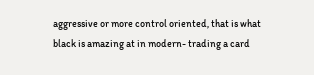aggressive or more control oriented, that is what black is amazing at in modern- trading a card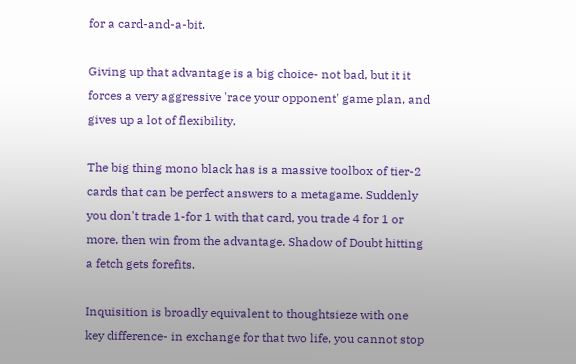for a card-and-a-bit.

Giving up that advantage is a big choice- not bad, but it it forces a very aggressive 'race your opponent' game plan, and gives up a lot of flexibility.

The big thing mono black has is a massive toolbox of tier-2 cards that can be perfect answers to a metagame. Suddenly you don't trade 1-for 1 with that card, you trade 4 for 1 or more, then win from the advantage. Shadow of Doubt hitting a fetch gets forefits.

Inquisition is broadly equivalent to thoughtsieze with one key difference- in exchange for that two life, you cannot stop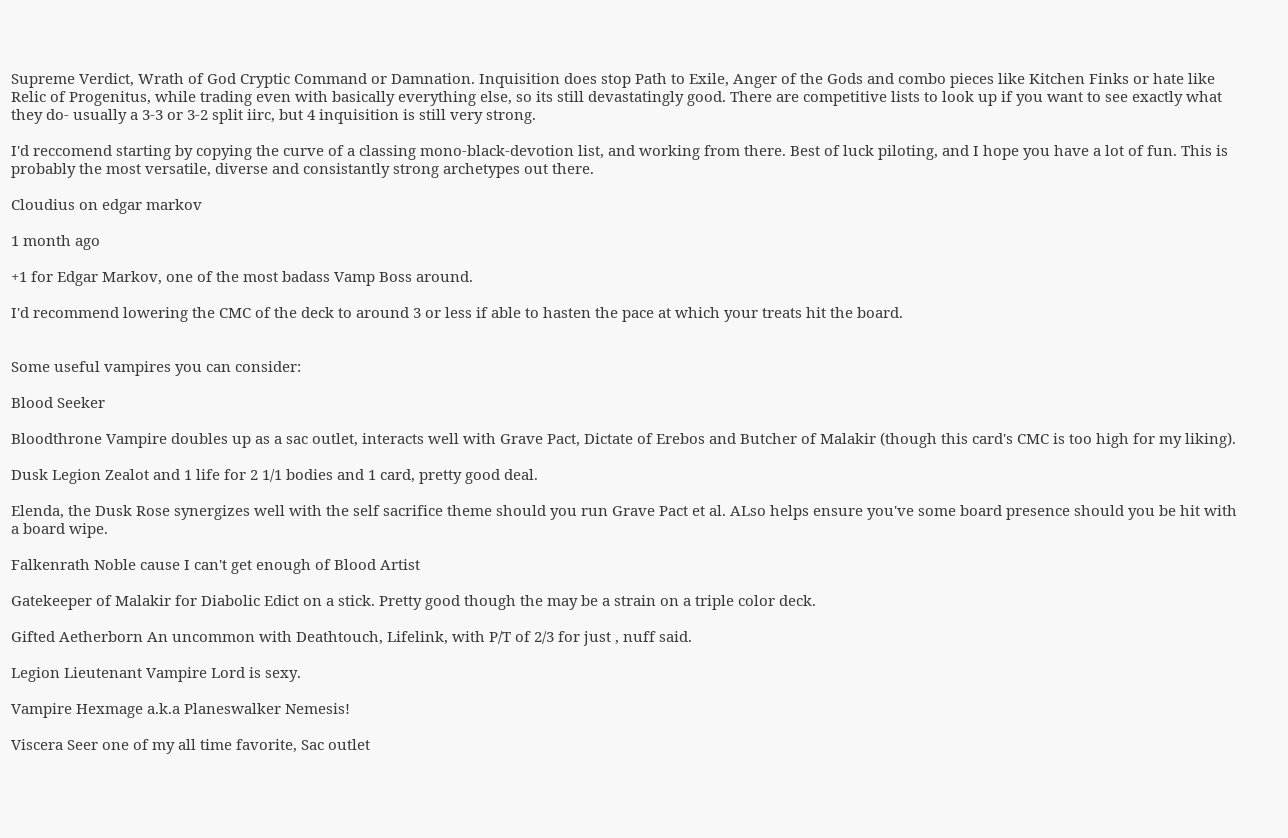Supreme Verdict, Wrath of God Cryptic Command or Damnation. Inquisition does stop Path to Exile, Anger of the Gods and combo pieces like Kitchen Finks or hate like Relic of Progenitus, while trading even with basically everything else, so its still devastatingly good. There are competitive lists to look up if you want to see exactly what they do- usually a 3-3 or 3-2 split iirc, but 4 inquisition is still very strong.

I'd reccomend starting by copying the curve of a classing mono-black-devotion list, and working from there. Best of luck piloting, and I hope you have a lot of fun. This is probably the most versatile, diverse and consistantly strong archetypes out there.

Cloudius on edgar markov

1 month ago

+1 for Edgar Markov, one of the most badass Vamp Boss around.

I'd recommend lowering the CMC of the deck to around 3 or less if able to hasten the pace at which your treats hit the board.


Some useful vampires you can consider:

Blood Seeker

Bloodthrone Vampire doubles up as a sac outlet, interacts well with Grave Pact, Dictate of Erebos and Butcher of Malakir (though this card's CMC is too high for my liking).

Dusk Legion Zealot and 1 life for 2 1/1 bodies and 1 card, pretty good deal.

Elenda, the Dusk Rose synergizes well with the self sacrifice theme should you run Grave Pact et al. ALso helps ensure you've some board presence should you be hit with a board wipe.

Falkenrath Noble cause I can't get enough of Blood Artist

Gatekeeper of Malakir for Diabolic Edict on a stick. Pretty good though the may be a strain on a triple color deck.

Gifted Aetherborn An uncommon with Deathtouch, Lifelink, with P/T of 2/3 for just , nuff said.

Legion Lieutenant Vampire Lord is sexy.

Vampire Hexmage a.k.a Planeswalker Nemesis!

Viscera Seer one of my all time favorite, Sac outlet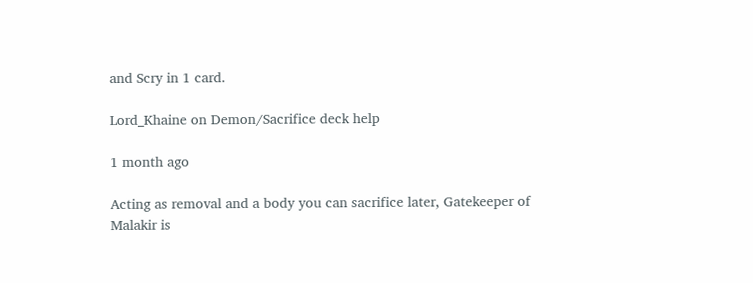and Scry in 1 card.

Lord_Khaine on Demon/Sacrifice deck help

1 month ago

Acting as removal and a body you can sacrifice later, Gatekeeper of Malakir is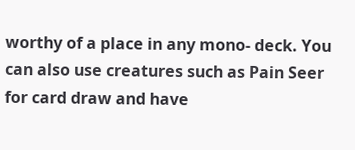worthy of a place in any mono- deck. You can also use creatures such as Pain Seer for card draw and have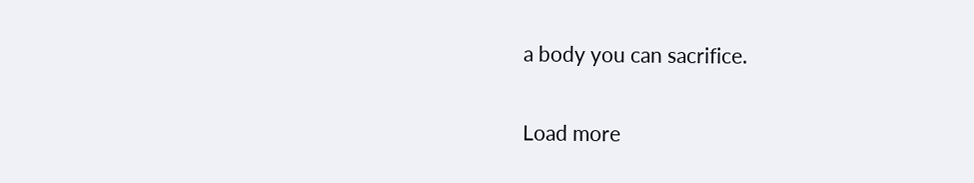a body you can sacrifice.

Load more